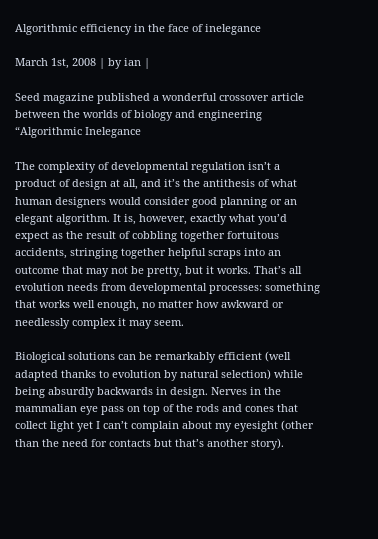Algorithmic efficiency in the face of inelegance

March 1st, 2008 | by ian |

Seed magazine published a wonderful crossover article between the worlds of biology and engineering “Algorithmic Inelegance

The complexity of developmental regulation isn’t a product of design at all, and it’s the antithesis of what human designers would consider good planning or an elegant algorithm. It is, however, exactly what you’d expect as the result of cobbling together fortuitous accidents, stringing together helpful scraps into an outcome that may not be pretty, but it works. That’s all evolution needs from developmental processes: something that works well enough, no matter how awkward or needlessly complex it may seem.

Biological solutions can be remarkably efficient (well adapted thanks to evolution by natural selection) while being absurdly backwards in design. Nerves in the mammalian eye pass on top of the rods and cones that collect light yet I can’t complain about my eyesight (other than the need for contacts but that’s another story).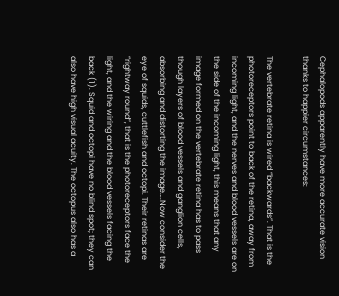Cephalopods apparently have more accurate vision thanks to happier circumstances:

The vertebrate retina is wired “backwards”. That is the photoreceptors point to back of the retina, away from incoming light, and the nerves and blood vessels are on the side of the incoming light, this means that any image formed on the vertebrate retina has to pass though layers of blood vessels and ganglion cells, absorbing and distorting the image….Now consider the eye of squids, cuttlefish and octopi. Their retinas are “rightway round”, that is the photoreceptors face the light, and the wiring and the blood vessels facing the back (1). Squid and octopi have no blind spot; they can also have high visual acuity. The octopus also has a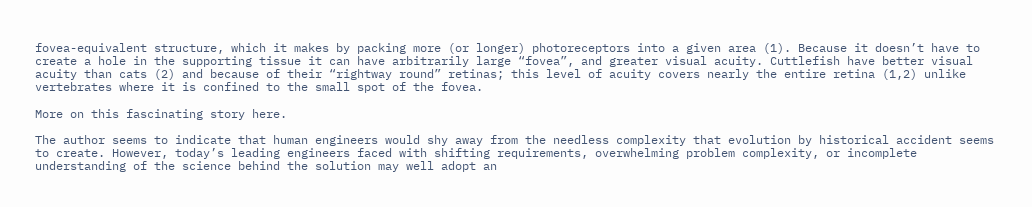fovea-equivalent structure, which it makes by packing more (or longer) photoreceptors into a given area (1). Because it doesn’t have to create a hole in the supporting tissue it can have arbitrarily large “fovea”, and greater visual acuity. Cuttlefish have better visual acuity than cats (2) and because of their “rightway round” retinas; this level of acuity covers nearly the entire retina (1,2) unlike vertebrates where it is confined to the small spot of the fovea.

More on this fascinating story here.

The author seems to indicate that human engineers would shy away from the needless complexity that evolution by historical accident seems to create. However, today’s leading engineers faced with shifting requirements, overwhelming problem complexity, or incomplete understanding of the science behind the solution may well adopt an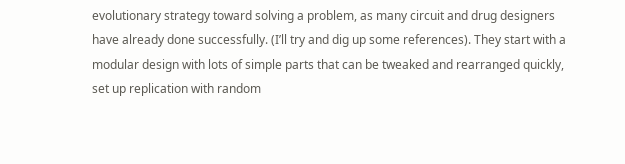evolutionary strategy toward solving a problem, as many circuit and drug designers have already done successfully. (I’ll try and dig up some references). They start with a modular design with lots of simple parts that can be tweaked and rearranged quickly, set up replication with random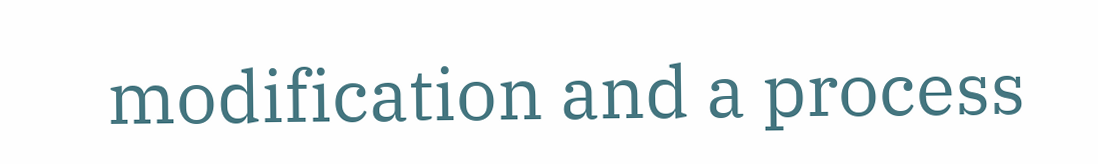modification and a process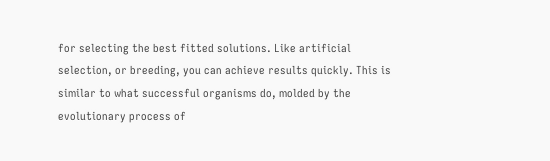for selecting the best fitted solutions. Like artificial selection, or breeding, you can achieve results quickly. This is similar to what successful organisms do, molded by the evolutionary process of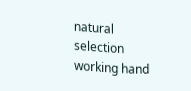natural selection working hand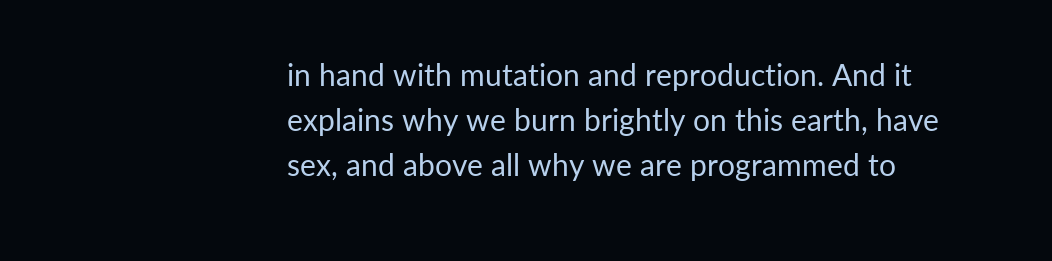in hand with mutation and reproduction. And it explains why we burn brightly on this earth, have sex, and above all why we are programmed to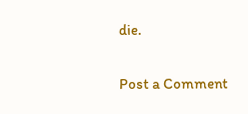die.

Post a Comment